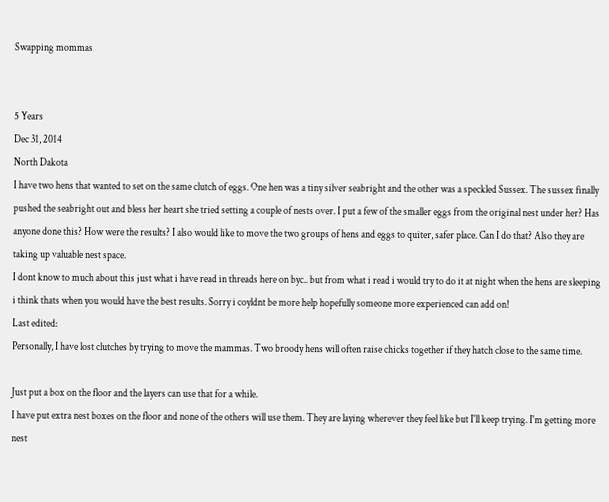Swapping mommas


5 Years
Dec 31, 2014
North Dakota
I have two hens that wanted to set on the same clutch of eggs. One hen was a tiny silver seabright and the other was a speckled Sussex. The sussex finally pushed the seabright out and bless her heart she tried setting a couple of nests over. I put a few of the smaller eggs from the original nest under her? Has anyone done this? How were the results? I also would like to move the two groups of hens and eggs to quiter, safer place. Can I do that? Also they are taking up valuable nest space.
I dont know to much about this just what i have read in threads here on byc.. but from what i read i would try to do it at night when the hens are sleeping i think thats when you would have the best results. Sorry i coyldnt be more help hopefully someone more experienced can add on!
Last edited:
Personally, I have lost clutches by trying to move the mammas. Two broody hens will often raise chicks together if they hatch close to the same time.

Just put a box on the floor and the layers can use that for a while.
I have put extra nest boxes on the floor and none of the others will use them. They are laying wherever they feel like but I'll keep trying. I'm getting more nest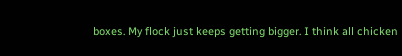boxes. My flock just keeps getting bigger. I think all chicken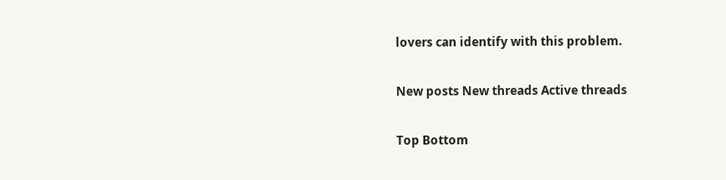lovers can identify with this problem.

New posts New threads Active threads

Top Bottom